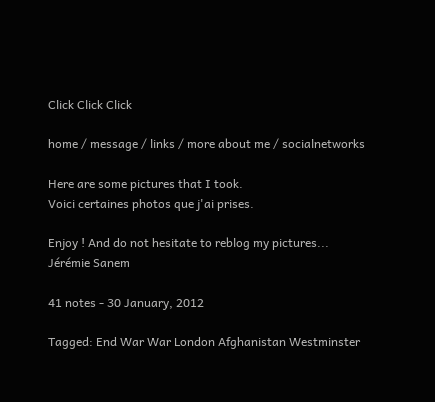Click Click Click

home / message / links / more about me / socialnetworks

Here are some pictures that I took.
Voici certaines photos que j'ai prises.

Enjoy ! And do not hesitate to reblog my pictures...
Jérémie Sanem

41 notes - 30 January, 2012

Tagged: End War War London Afghanistan Westminster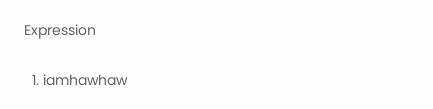Expression

  1. iamhawhaw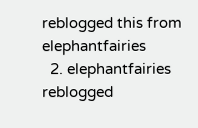reblogged this from elephantfairies
  2. elephantfairies reblogged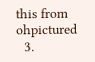this from ohpictured
  3.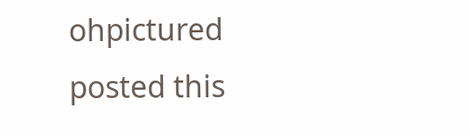ohpictured posted this